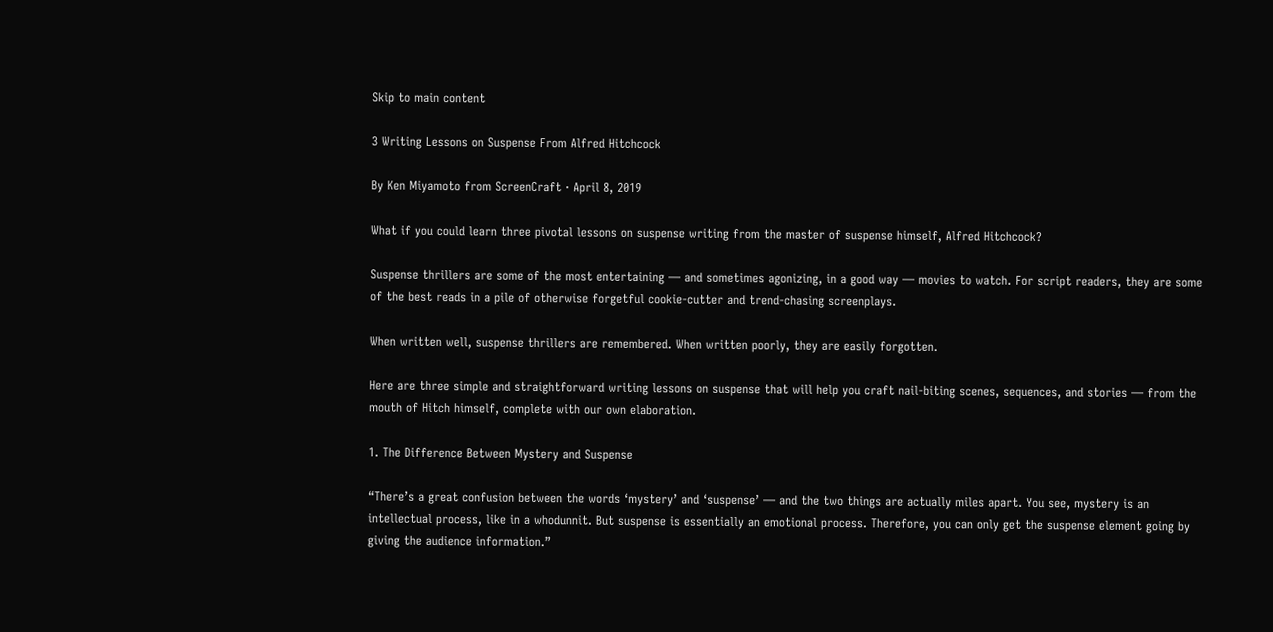Skip to main content

3 Writing Lessons on Suspense From Alfred Hitchcock

By Ken Miyamoto from ScreenCraft · April 8, 2019

What if you could learn three pivotal lessons on suspense writing from the master of suspense himself, Alfred Hitchcock?

Suspense thrillers are some of the most entertaining — and sometimes agonizing, in a good way — movies to watch. For script readers, they are some of the best reads in a pile of otherwise forgetful cookie-cutter and trend-chasing screenplays.

When written well, suspense thrillers are remembered. When written poorly, they are easily forgotten.

Here are three simple and straightforward writing lessons on suspense that will help you craft nail-biting scenes, sequences, and stories — from the mouth of Hitch himself, complete with our own elaboration.

1. The Difference Between Mystery and Suspense

“There’s a great confusion between the words ‘mystery’ and ‘suspense’ — and the two things are actually miles apart. You see, mystery is an intellectual process, like in a whodunnit. But suspense is essentially an emotional process. Therefore, you can only get the suspense element going by giving the audience information.”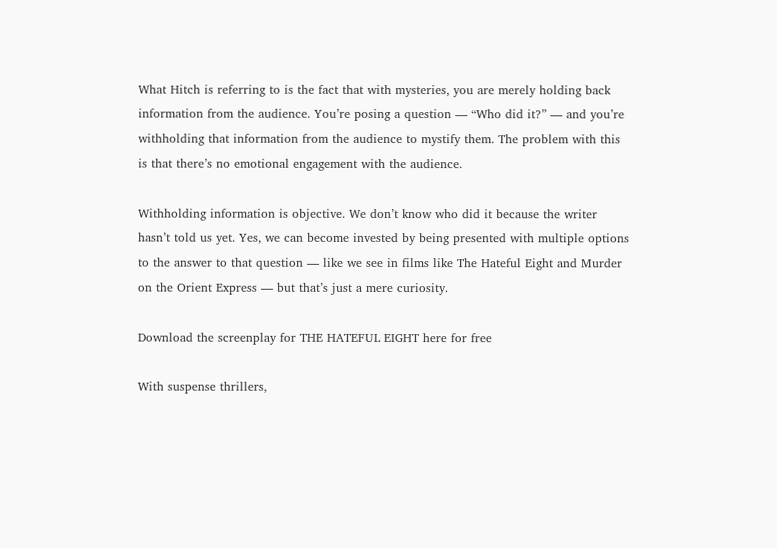What Hitch is referring to is the fact that with mysteries, you are merely holding back information from the audience. You’re posing a question — “Who did it?” — and you’re withholding that information from the audience to mystify them. The problem with this is that there’s no emotional engagement with the audience.

Withholding information is objective. We don’t know who did it because the writer hasn’t told us yet. Yes, we can become invested by being presented with multiple options to the answer to that question — like we see in films like The Hateful Eight and Murder on the Orient Express — but that’s just a mere curiosity.

Download the screenplay for THE HATEFUL EIGHT here for free

With suspense thrillers,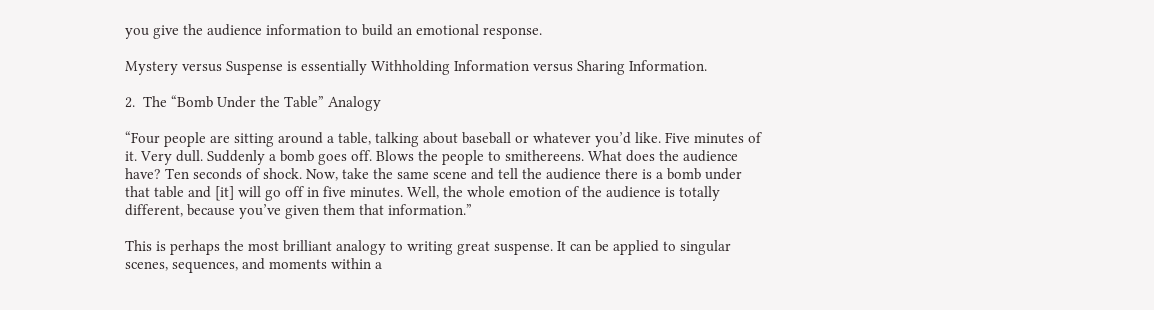you give the audience information to build an emotional response.

Mystery versus Suspense is essentially Withholding Information versus Sharing Information.

2.  The “Bomb Under the Table” Analogy

“Four people are sitting around a table, talking about baseball or whatever you’d like. Five minutes of it. Very dull. Suddenly a bomb goes off. Blows the people to smithereens. What does the audience have? Ten seconds of shock. Now, take the same scene and tell the audience there is a bomb under that table and [it] will go off in five minutes. Well, the whole emotion of the audience is totally different, because you’ve given them that information.”

This is perhaps the most brilliant analogy to writing great suspense. It can be applied to singular scenes, sequences, and moments within a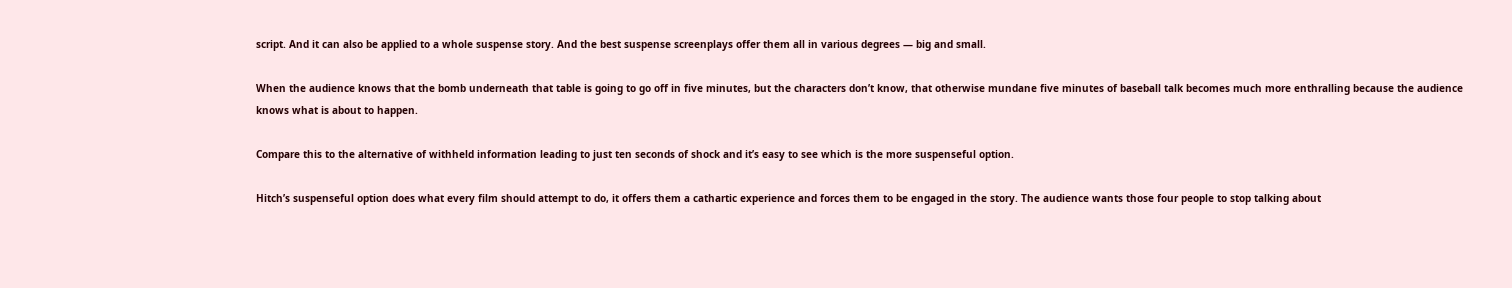script. And it can also be applied to a whole suspense story. And the best suspense screenplays offer them all in various degrees — big and small.

When the audience knows that the bomb underneath that table is going to go off in five minutes, but the characters don’t know, that otherwise mundane five minutes of baseball talk becomes much more enthralling because the audience knows what is about to happen.

Compare this to the alternative of withheld information leading to just ten seconds of shock and it’s easy to see which is the more suspenseful option.

Hitch’s suspenseful option does what every film should attempt to do, it offers them a cathartic experience and forces them to be engaged in the story. The audience wants those four people to stop talking about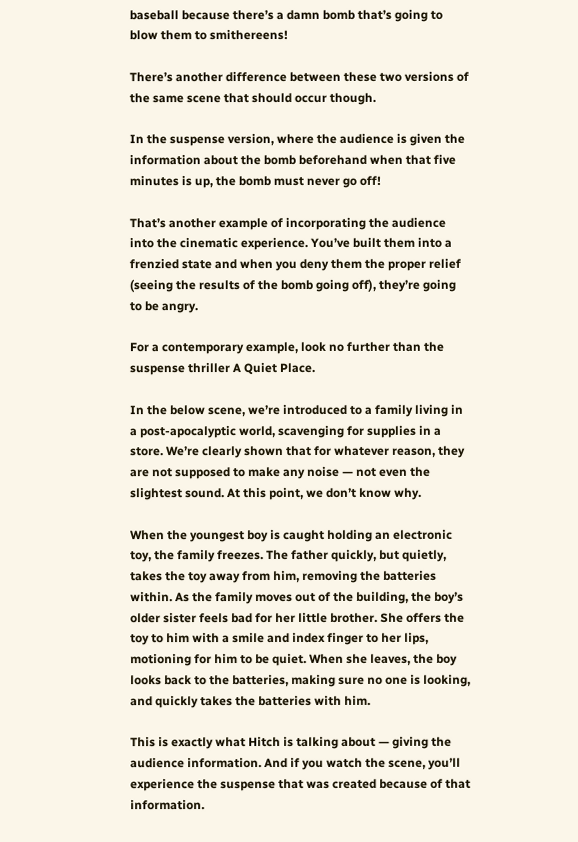baseball because there’s a damn bomb that’s going to blow them to smithereens!

There’s another difference between these two versions of the same scene that should occur though.

In the suspense version, where the audience is given the information about the bomb beforehand when that five minutes is up, the bomb must never go off!

That’s another example of incorporating the audience into the cinematic experience. You’ve built them into a frenzied state and when you deny them the proper relief (seeing the results of the bomb going off), they’re going to be angry.

For a contemporary example, look no further than the suspense thriller A Quiet Place.

In the below scene, we’re introduced to a family living in a post-apocalyptic world, scavenging for supplies in a store. We’re clearly shown that for whatever reason, they are not supposed to make any noise — not even the slightest sound. At this point, we don’t know why.

When the youngest boy is caught holding an electronic toy, the family freezes. The father quickly, but quietly, takes the toy away from him, removing the batteries within. As the family moves out of the building, the boy’s older sister feels bad for her little brother. She offers the toy to him with a smile and index finger to her lips, motioning for him to be quiet. When she leaves, the boy looks back to the batteries, making sure no one is looking, and quickly takes the batteries with him.

This is exactly what Hitch is talking about — giving the audience information. And if you watch the scene, you’ll experience the suspense that was created because of that information.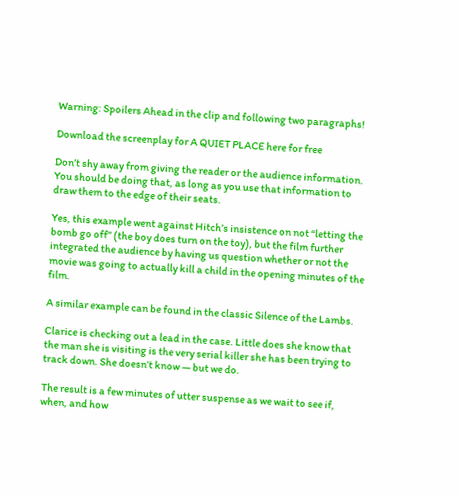Warning: Spoilers Ahead in the clip and following two paragraphs!

Download the screenplay for A QUIET PLACE here for free

Don’t shy away from giving the reader or the audience information. You should be doing that, as long as you use that information to draw them to the edge of their seats.

Yes, this example went against Hitch’s insistence on not “letting the bomb go off” (the boy does turn on the toy), but the film further integrated the audience by having us question whether or not the movie was going to actually kill a child in the opening minutes of the film.

A similar example can be found in the classic Silence of the Lambs.

Clarice is checking out a lead in the case. Little does she know that the man she is visiting is the very serial killer she has been trying to track down. She doesn’t know — but we do.

The result is a few minutes of utter suspense as we wait to see if, when, and how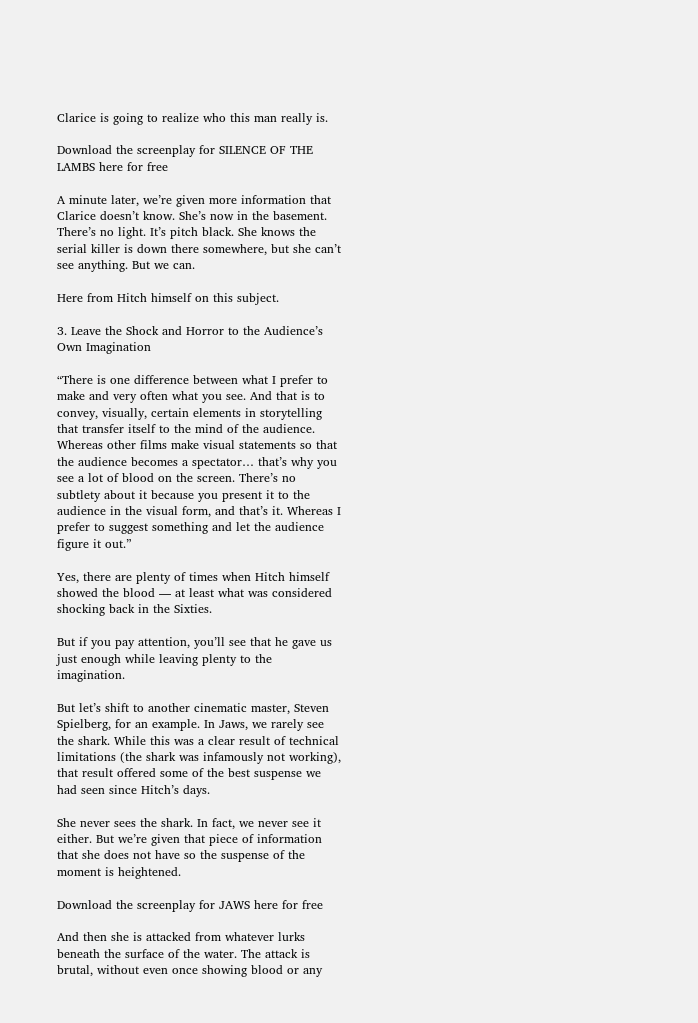Clarice is going to realize who this man really is.

Download the screenplay for SILENCE OF THE LAMBS here for free

A minute later, we’re given more information that Clarice doesn’t know. She’s now in the basement. There’s no light. It’s pitch black. She knows the serial killer is down there somewhere, but she can’t see anything. But we can.

Here from Hitch himself on this subject.

3. Leave the Shock and Horror to the Audience’s Own Imagination

“There is one difference between what I prefer to make and very often what you see. And that is to convey, visually, certain elements in storytelling that transfer itself to the mind of the audience. Whereas other films make visual statements so that the audience becomes a spectator… that’s why you see a lot of blood on the screen. There’s no subtlety about it because you present it to the audience in the visual form, and that’s it. Whereas I prefer to suggest something and let the audience figure it out.”

Yes, there are plenty of times when Hitch himself showed the blood — at least what was considered shocking back in the Sixties.

But if you pay attention, you’ll see that he gave us just enough while leaving plenty to the imagination.

But let’s shift to another cinematic master, Steven Spielberg, for an example. In Jaws, we rarely see the shark. While this was a clear result of technical limitations (the shark was infamously not working), that result offered some of the best suspense we had seen since Hitch’s days.

She never sees the shark. In fact, we never see it either. But we’re given that piece of information that she does not have so the suspense of the moment is heightened.

Download the screenplay for JAWS here for free

And then she is attacked from whatever lurks beneath the surface of the water. The attack is brutal, without even once showing blood or any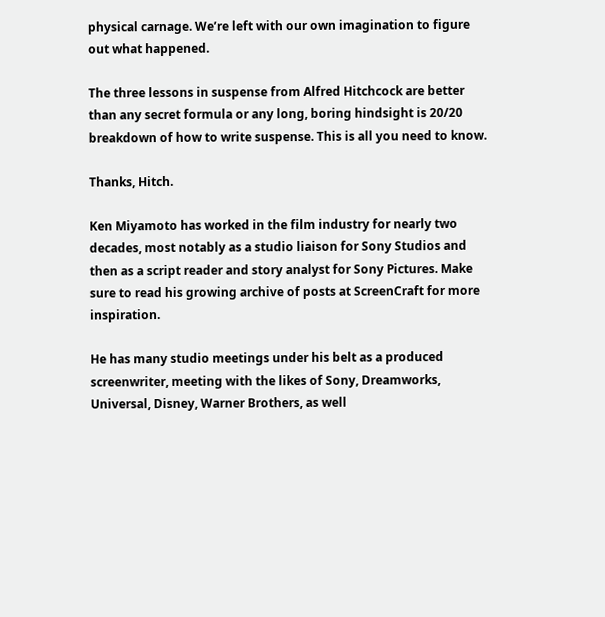physical carnage. We’re left with our own imagination to figure out what happened.

The three lessons in suspense from Alfred Hitchcock are better than any secret formula or any long, boring hindsight is 20/20 breakdown of how to write suspense. This is all you need to know.

Thanks, Hitch.

Ken Miyamoto has worked in the film industry for nearly two decades, most notably as a studio liaison for Sony Studios and then as a script reader and story analyst for Sony Pictures. Make sure to read his growing archive of posts at ScreenCraft for more inspiration.

He has many studio meetings under his belt as a produced screenwriter, meeting with the likes of Sony, Dreamworks, Universal, Disney, Warner Brothers, as well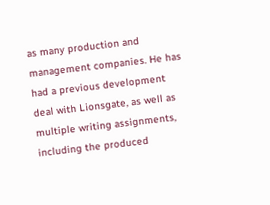as many production and management companies. He has had a previous development deal with Lionsgate, as well as multiple writing assignments, including the produced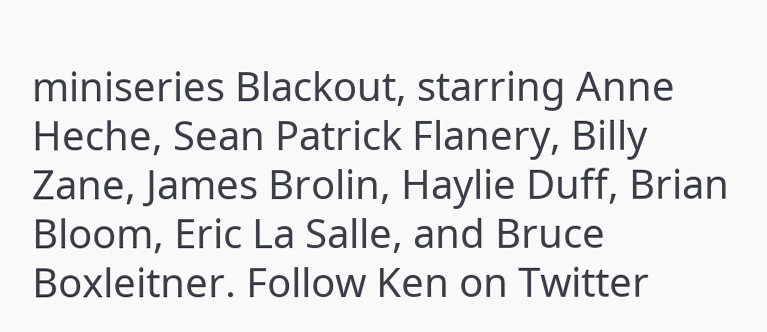miniseries Blackout, starring Anne Heche, Sean Patrick Flanery, Billy Zane, James Brolin, Haylie Duff, Brian Bloom, Eric La Salle, and Bruce Boxleitner. Follow Ken on Twitter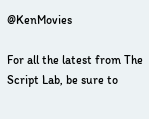@KenMovies

For all the latest from The Script Lab, be sure to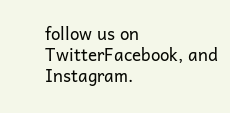follow us on TwitterFacebook, and Instagram.